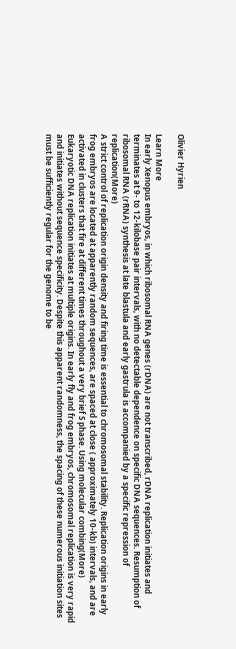Olivier Hyrien

Learn More
In early Xenopus embryos, in which ribosomal RNA genes (rDNA) are not transcribed, rDNA replication initiates and terminates at 9- to 12-kilobase pair intervals, with no detectable dependence on specific DNA sequences. Resumption of ribosomal RNA (rRNA) synthesis at late blastula and early gastrula is accompanied by a specific repression of replication(More)
A strict control of replication origin density and firing time is essential to chromosomal stability. Replication origins in early frog embryos are located at apparently random sequences, are spaced at close ( approximately 10-kb) intervals, and are activated in clusters that fire at different times throughout a very brief S phase. Using molecular combing(More)
Eukaryotic DNA replication initiates at multiple origins. In early fly and frog embryos, chromosomal replication is very rapid and initiates without sequence specificity. Despite this apparent randomness, the spacing of these numerous initiation sites must be sufficiently regular for the genome to be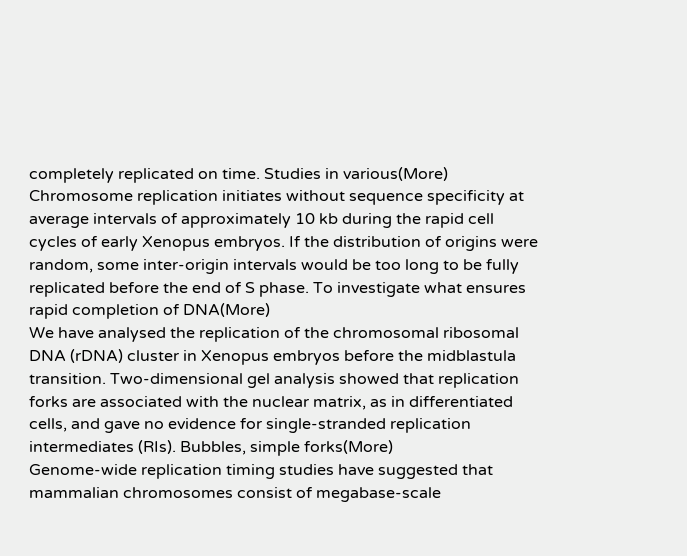completely replicated on time. Studies in various(More)
Chromosome replication initiates without sequence specificity at average intervals of approximately 10 kb during the rapid cell cycles of early Xenopus embryos. If the distribution of origins were random, some inter-origin intervals would be too long to be fully replicated before the end of S phase. To investigate what ensures rapid completion of DNA(More)
We have analysed the replication of the chromosomal ribosomal DNA (rDNA) cluster in Xenopus embryos before the midblastula transition. Two-dimensional gel analysis showed that replication forks are associated with the nuclear matrix, as in differentiated cells, and gave no evidence for single-stranded replication intermediates (RIs). Bubbles, simple forks(More)
Genome-wide replication timing studies have suggested that mammalian chromosomes consist of megabase-scale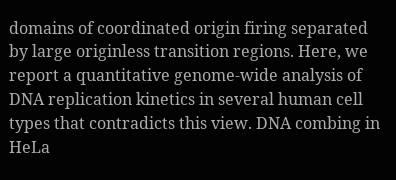domains of coordinated origin firing separated by large originless transition regions. Here, we report a quantitative genome-wide analysis of DNA replication kinetics in several human cell types that contradicts this view. DNA combing in HeLa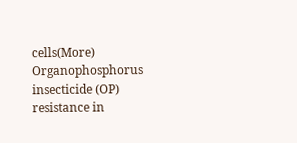cells(More)
Organophosphorus insecticide (OP) resistance in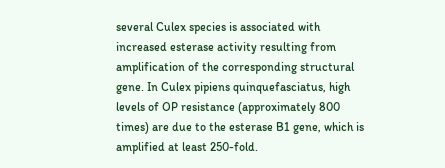several Culex species is associated with increased esterase activity resulting from amplification of the corresponding structural gene. In Culex pipiens quinquefasciatus, high levels of OP resistance (approximately 800 times) are due to the esterase B1 gene, which is amplified at least 250-fold.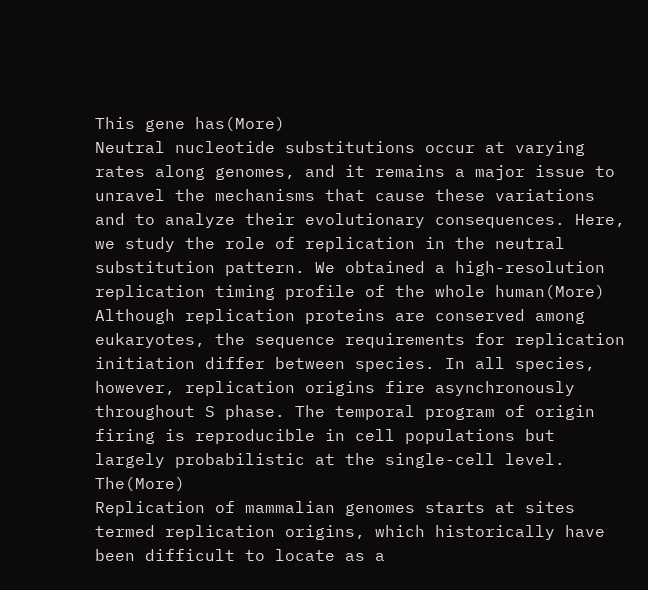This gene has(More)
Neutral nucleotide substitutions occur at varying rates along genomes, and it remains a major issue to unravel the mechanisms that cause these variations and to analyze their evolutionary consequences. Here, we study the role of replication in the neutral substitution pattern. We obtained a high-resolution replication timing profile of the whole human(More)
Although replication proteins are conserved among eukaryotes, the sequence requirements for replication initiation differ between species. In all species, however, replication origins fire asynchronously throughout S phase. The temporal program of origin firing is reproducible in cell populations but largely probabilistic at the single-cell level. The(More)
Replication of mammalian genomes starts at sites termed replication origins, which historically have been difficult to locate as a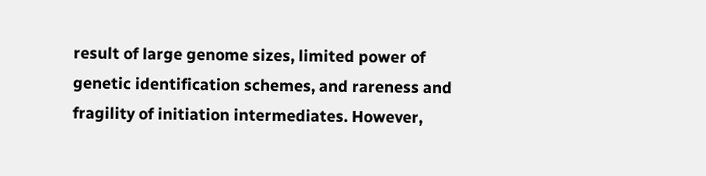result of large genome sizes, limited power of genetic identification schemes, and rareness and fragility of initiation intermediates. However,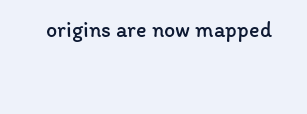origins are now mapped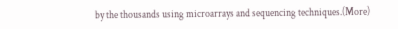by the thousands using microarrays and sequencing techniques.(More)